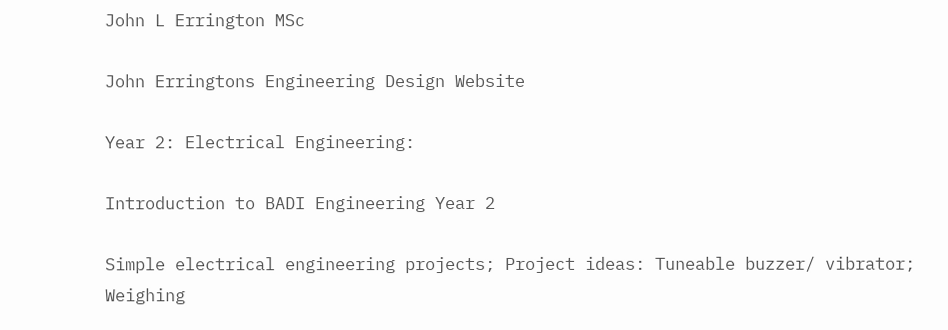John L Errington MSc

John Erringtons Engineering Design Website

Year 2: Electrical Engineering:

Introduction to BADI Engineering Year 2

Simple electrical engineering projects; Project ideas: Tuneable buzzer/ vibrator; Weighing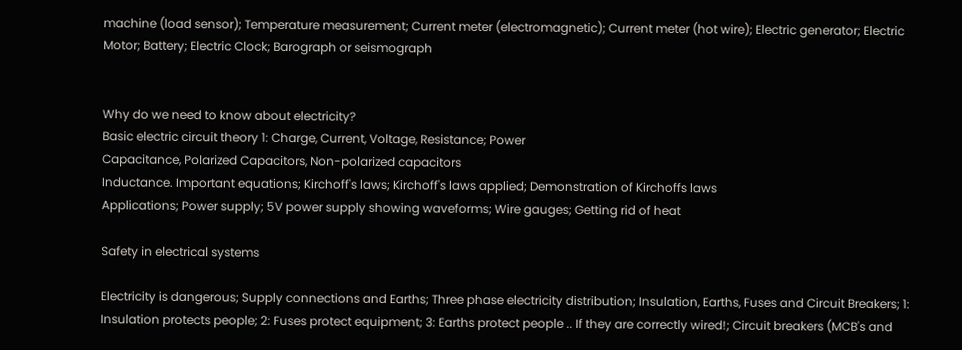machine (load sensor); Temperature measurement; Current meter (electromagnetic); Current meter (hot wire); Electric generator; Electric Motor; Battery; Electric Clock; Barograph or seismograph


Why do we need to know about electricity?
Basic electric circuit theory 1: Charge, Current, Voltage, Resistance; Power
Capacitance, Polarized Capacitors, Non-polarized capacitors
Inductance. Important equations; Kirchoff's laws; Kirchoff's laws applied; Demonstration of Kirchoffs laws
Applications; Power supply; 5V power supply showing waveforms; Wire gauges; Getting rid of heat

Safety in electrical systems

Electricity is dangerous; Supply connections and Earths; Three phase electricity distribution; Insulation, Earths, Fuses and Circuit Breakers; 1: Insulation protects people; 2: Fuses protect equipment; 3: Earths protect people .. If they are correctly wired!; Circuit breakers (MCB's and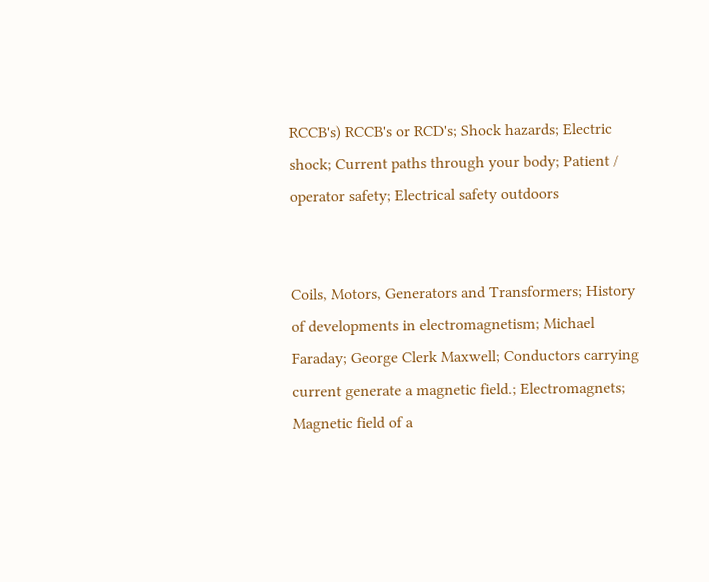RCCB's) RCCB's or RCD's; Shock hazards; Electric shock; Current paths through your body; Patient / operator safety; Electrical safety outdoors


Coils, Motors, Generators and Transformers; History of developments in electromagnetism; Michael Faraday; George Clerk Maxwell; Conductors carrying current generate a magnetic field.; Electromagnets; Magnetic field of a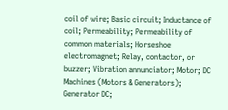coil of wire; Basic circuit; Inductance of coil; Permeability; Permeability of common materials; Horseshoe electromagnet; Relay, contactor, or buzzer; Vibration annunciator; Motor; DC Machines (Motors & Generators); Generator DC;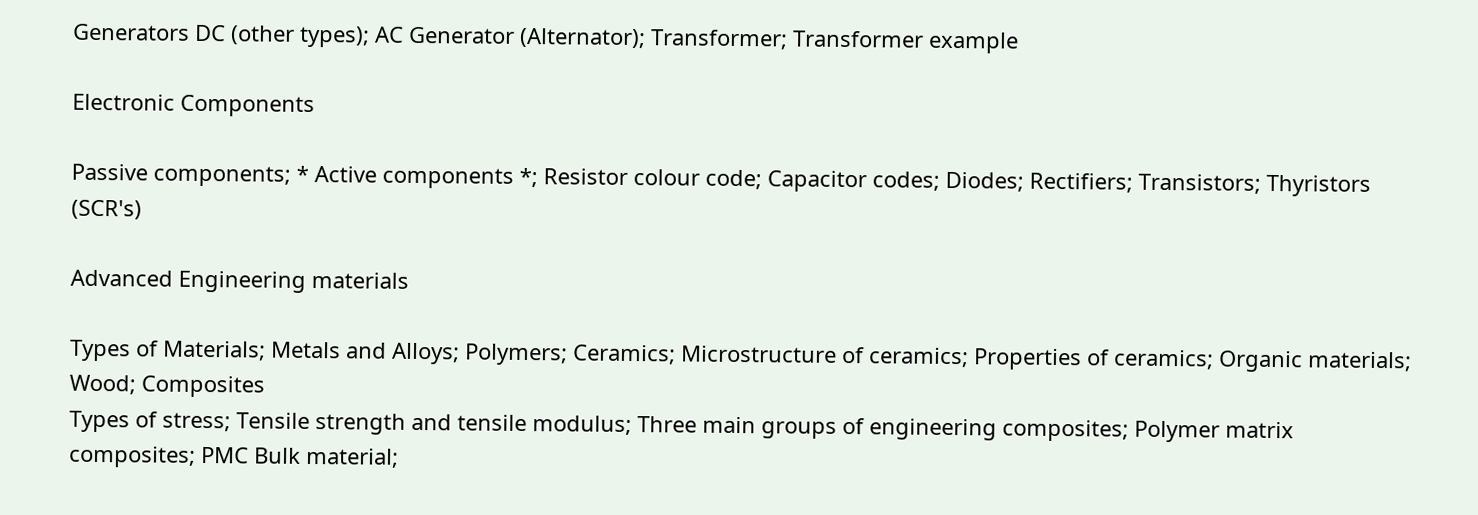Generators DC (other types); AC Generator (Alternator); Transformer; Transformer example

Electronic Components

Passive components; * Active components *; Resistor colour code; Capacitor codes; Diodes; Rectifiers; Transistors; Thyristors (SCR's)

Advanced Engineering materials

Types of Materials; Metals and Alloys; Polymers; Ceramics; Microstructure of ceramics; Properties of ceramics; Organic materials; Wood; Composites
Types of stress; Tensile strength and tensile modulus; Three main groups of engineering composites; Polymer matrix composites; PMC Bulk material;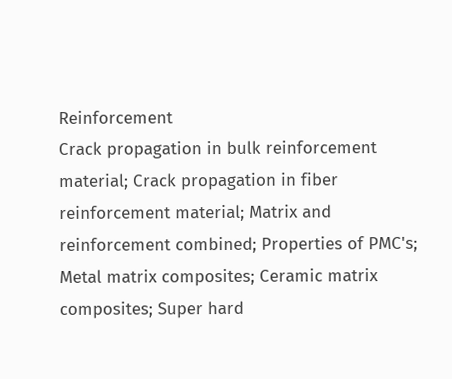Reinforcement
Crack propagation in bulk reinforcement material; Crack propagation in fiber reinforcement material; Matrix and reinforcement combined; Properties of PMC's;
Metal matrix composites; Ceramic matrix composites; Super hard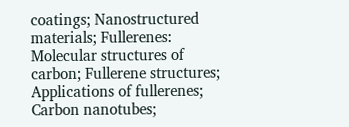coatings; Nanostructured materials; Fullerenes: Molecular structures of carbon; Fullerene structures; Applications of fullerenes; Carbon nanotubes;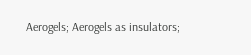Aerogels; Aerogels as insulators;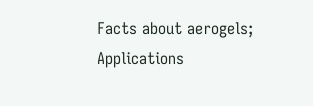Facts about aerogels; Applications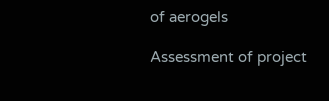of aerogels

Assessment of project